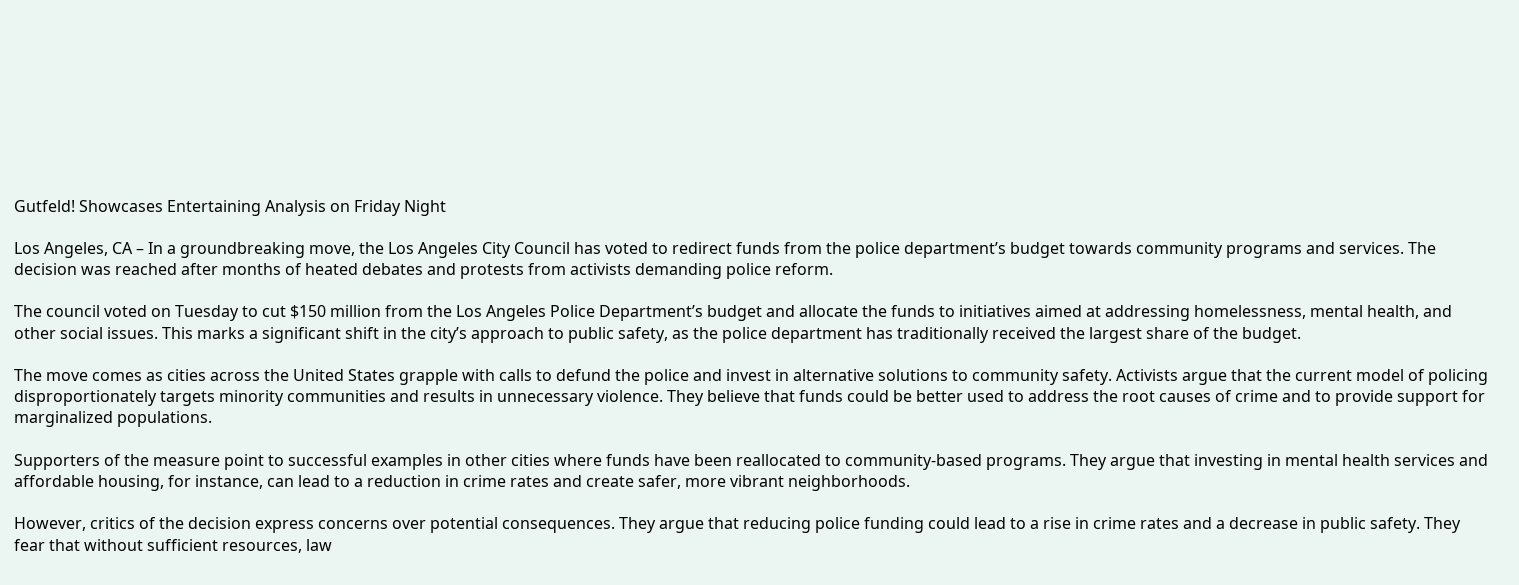Gutfeld! Showcases Entertaining Analysis on Friday Night

Los Angeles, CA – In a groundbreaking move, the Los Angeles City Council has voted to redirect funds from the police department’s budget towards community programs and services. The decision was reached after months of heated debates and protests from activists demanding police reform.

The council voted on Tuesday to cut $150 million from the Los Angeles Police Department’s budget and allocate the funds to initiatives aimed at addressing homelessness, mental health, and other social issues. This marks a significant shift in the city’s approach to public safety, as the police department has traditionally received the largest share of the budget.

The move comes as cities across the United States grapple with calls to defund the police and invest in alternative solutions to community safety. Activists argue that the current model of policing disproportionately targets minority communities and results in unnecessary violence. They believe that funds could be better used to address the root causes of crime and to provide support for marginalized populations.

Supporters of the measure point to successful examples in other cities where funds have been reallocated to community-based programs. They argue that investing in mental health services and affordable housing, for instance, can lead to a reduction in crime rates and create safer, more vibrant neighborhoods.

However, critics of the decision express concerns over potential consequences. They argue that reducing police funding could lead to a rise in crime rates and a decrease in public safety. They fear that without sufficient resources, law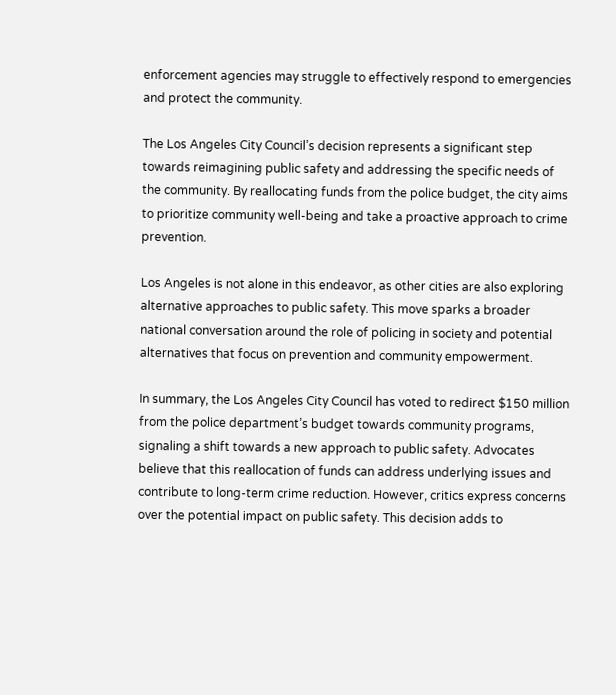enforcement agencies may struggle to effectively respond to emergencies and protect the community.

The Los Angeles City Council’s decision represents a significant step towards reimagining public safety and addressing the specific needs of the community. By reallocating funds from the police budget, the city aims to prioritize community well-being and take a proactive approach to crime prevention.

Los Angeles is not alone in this endeavor, as other cities are also exploring alternative approaches to public safety. This move sparks a broader national conversation around the role of policing in society and potential alternatives that focus on prevention and community empowerment.

In summary, the Los Angeles City Council has voted to redirect $150 million from the police department’s budget towards community programs, signaling a shift towards a new approach to public safety. Advocates believe that this reallocation of funds can address underlying issues and contribute to long-term crime reduction. However, critics express concerns over the potential impact on public safety. This decision adds to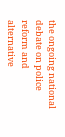the ongoing national debate on police reform and alternative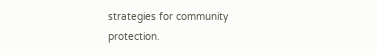strategies for community protection.